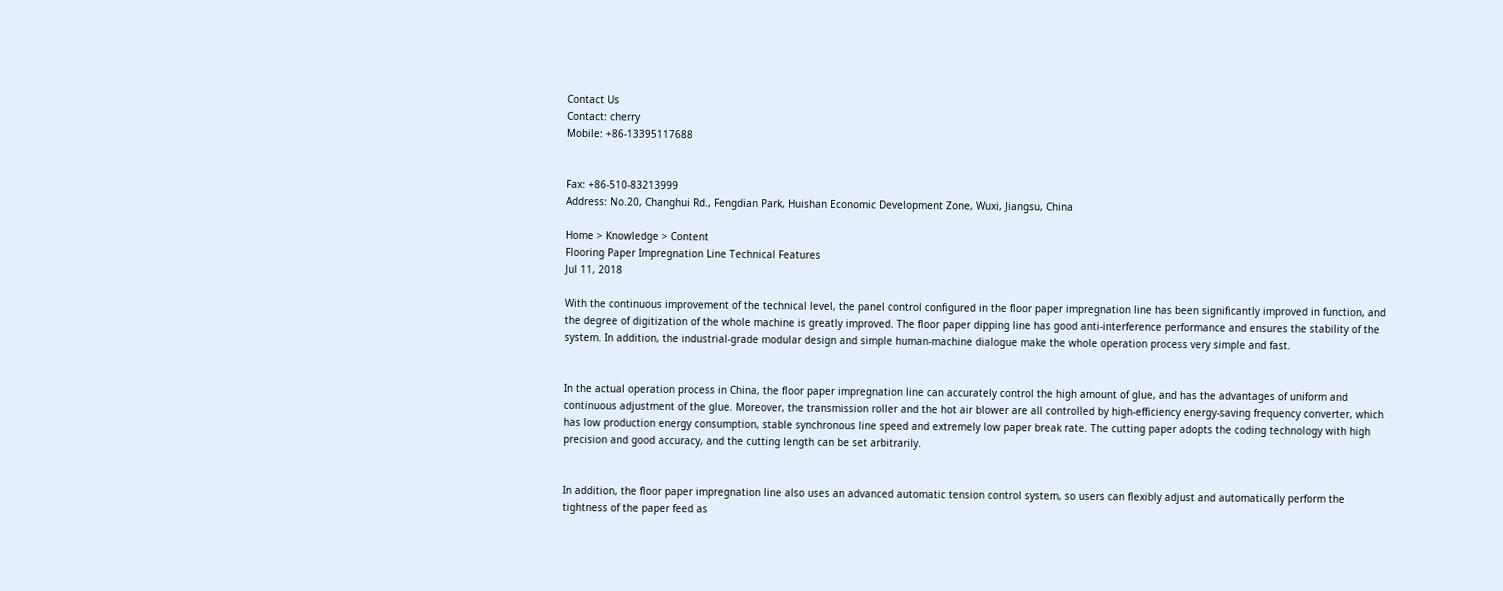Contact Us
Contact: cherry
Mobile: +86-13395117688


Fax: +86-510-83213999
Address: No.20, Changhui Rd., Fengdian Park, Huishan Economic Development Zone, Wuxi, Jiangsu, China

Home > Knowledge > Content
Flooring Paper Impregnation Line Technical Features
Jul 11, 2018

With the continuous improvement of the technical level, the panel control configured in the floor paper impregnation line has been significantly improved in function, and the degree of digitization of the whole machine is greatly improved. The floor paper dipping line has good anti-interference performance and ensures the stability of the system. In addition, the industrial-grade modular design and simple human-machine dialogue make the whole operation process very simple and fast.


In the actual operation process in China, the floor paper impregnation line can accurately control the high amount of glue, and has the advantages of uniform and continuous adjustment of the glue. Moreover, the transmission roller and the hot air blower are all controlled by high-efficiency energy-saving frequency converter, which has low production energy consumption, stable synchronous line speed and extremely low paper break rate. The cutting paper adopts the coding technology with high precision and good accuracy, and the cutting length can be set arbitrarily.


In addition, the floor paper impregnation line also uses an advanced automatic tension control system, so users can flexibly adjust and automatically perform the tightness of the paper feed as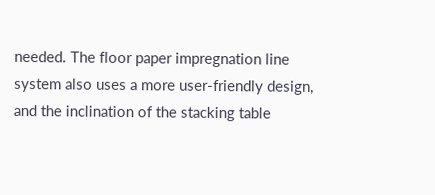needed. The floor paper impregnation line system also uses a more user-friendly design, and the inclination of the stacking table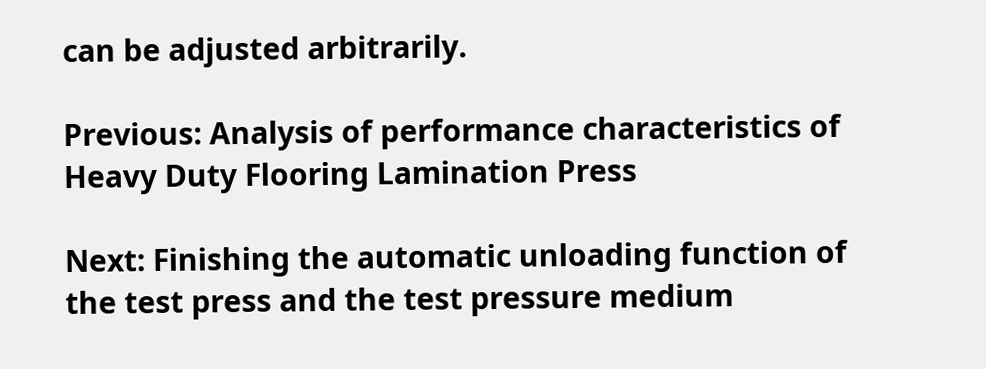can be adjusted arbitrarily.

Previous: Analysis of performance characteristics of Heavy Duty Flooring Lamination Press

Next: Finishing the automatic unloading function of the test press and the test pressure medium